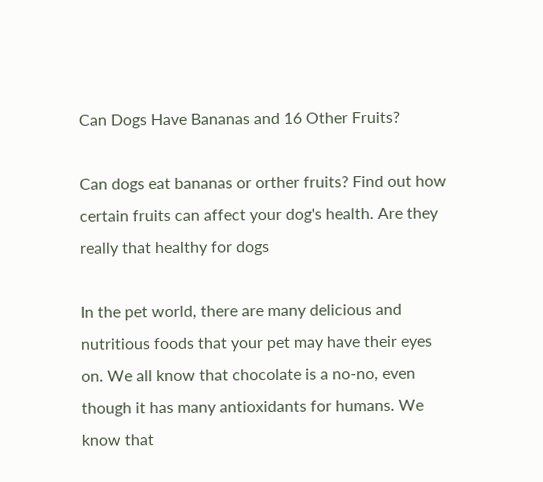Can Dogs Have Bananas and 16 Other Fruits?

Can dogs eat bananas or orther fruits? Find out how certain fruits can affect your dog's health. Are they really that healthy for dogs

In the pet world, there are many delicious and nutritious foods that your pet may have their eyes on. We all know that chocolate is a no-no, even though it has many antioxidants for humans. We know that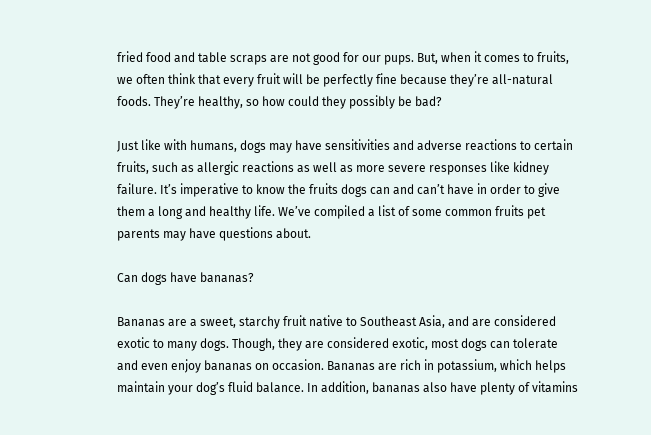fried food and table scraps are not good for our pups. But, when it comes to fruits, we often think that every fruit will be perfectly fine because they’re all-natural foods. They’re healthy, so how could they possibly be bad?

Just like with humans, dogs may have sensitivities and adverse reactions to certain fruits, such as allergic reactions as well as more severe responses like kidney failure. It’s imperative to know the fruits dogs can and can’t have in order to give them a long and healthy life. We’ve compiled a list of some common fruits pet parents may have questions about.

Can dogs have bananas?

Bananas are a sweet, starchy fruit native to Southeast Asia, and are considered exotic to many dogs. Though, they are considered exotic, most dogs can tolerate and even enjoy bananas on occasion. Bananas are rich in potassium, which helps maintain your dog’s fluid balance. In addition, bananas also have plenty of vitamins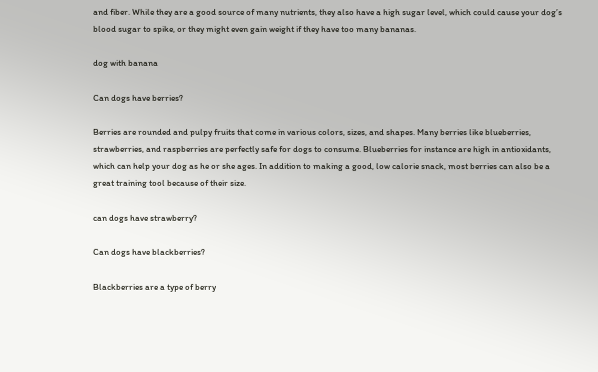and fiber. While they are a good source of many nutrients, they also have a high sugar level, which could cause your dog’s blood sugar to spike, or they might even gain weight if they have too many bananas.

dog with banana

Can dogs have berries?

Berries are rounded and pulpy fruits that come in various colors, sizes, and shapes. Many berries like blueberries, strawberries, and raspberries are perfectly safe for dogs to consume. Blueberries for instance are high in antioxidants, which can help your dog as he or she ages. In addition to making a good, low calorie snack, most berries can also be a great training tool because of their size.

can dogs have strawberry?

Can dogs have blackberries?

Blackberries are a type of berry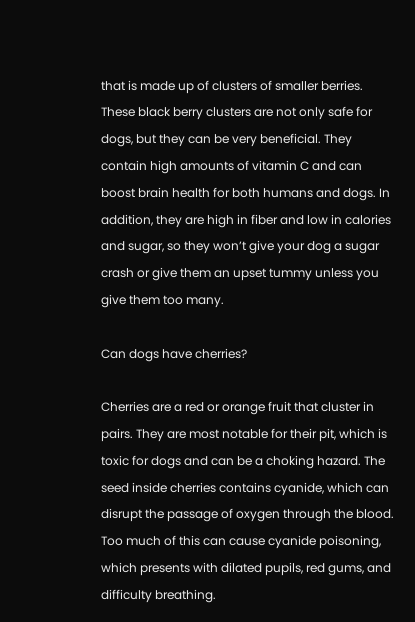that is made up of clusters of smaller berries. These black berry clusters are not only safe for dogs, but they can be very beneficial. They contain high amounts of vitamin C and can boost brain health for both humans and dogs. In addition, they are high in fiber and low in calories and sugar, so they won’t give your dog a sugar crash or give them an upset tummy unless you give them too many.

Can dogs have cherries?

Cherries are a red or orange fruit that cluster in pairs. They are most notable for their pit, which is toxic for dogs and can be a choking hazard. The seed inside cherries contains cyanide, which can disrupt the passage of oxygen through the blood. Too much of this can cause cyanide poisoning, which presents with dilated pupils, red gums, and difficulty breathing.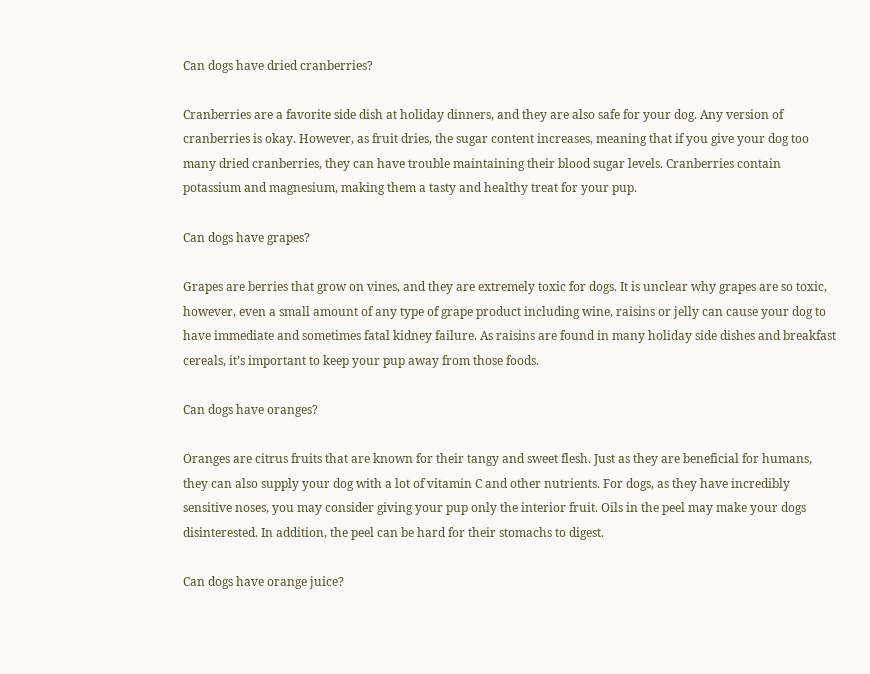Can dogs have dried cranberries?

Cranberries are a favorite side dish at holiday dinners, and they are also safe for your dog. Any version of cranberries is okay. However, as fruit dries, the sugar content increases, meaning that if you give your dog too many dried cranberries, they can have trouble maintaining their blood sugar levels. Cranberries contain potassium and magnesium, making them a tasty and healthy treat for your pup.

Can dogs have grapes?

Grapes are berries that grow on vines, and they are extremely toxic for dogs. It is unclear why grapes are so toxic, however, even a small amount of any type of grape product including wine, raisins or jelly can cause your dog to have immediate and sometimes fatal kidney failure. As raisins are found in many holiday side dishes and breakfast cereals, it’s important to keep your pup away from those foods.

Can dogs have oranges?

Oranges are citrus fruits that are known for their tangy and sweet flesh. Just as they are beneficial for humans, they can also supply your dog with a lot of vitamin C and other nutrients. For dogs, as they have incredibly sensitive noses, you may consider giving your pup only the interior fruit. Oils in the peel may make your dogs disinterested. In addition, the peel can be hard for their stomachs to digest.

Can dogs have orange juice?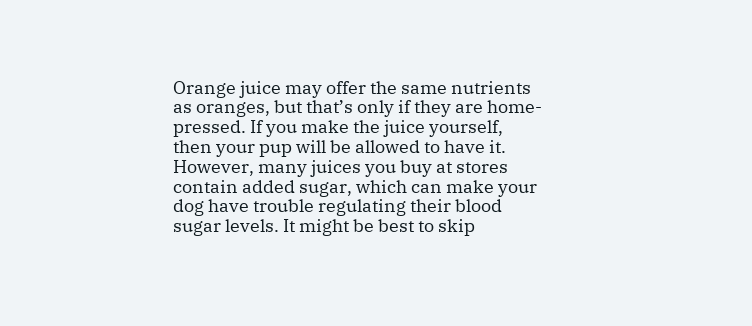Orange juice may offer the same nutrients as oranges, but that’s only if they are home-pressed. If you make the juice yourself, then your pup will be allowed to have it. However, many juices you buy at stores contain added sugar, which can make your dog have trouble regulating their blood sugar levels. It might be best to skip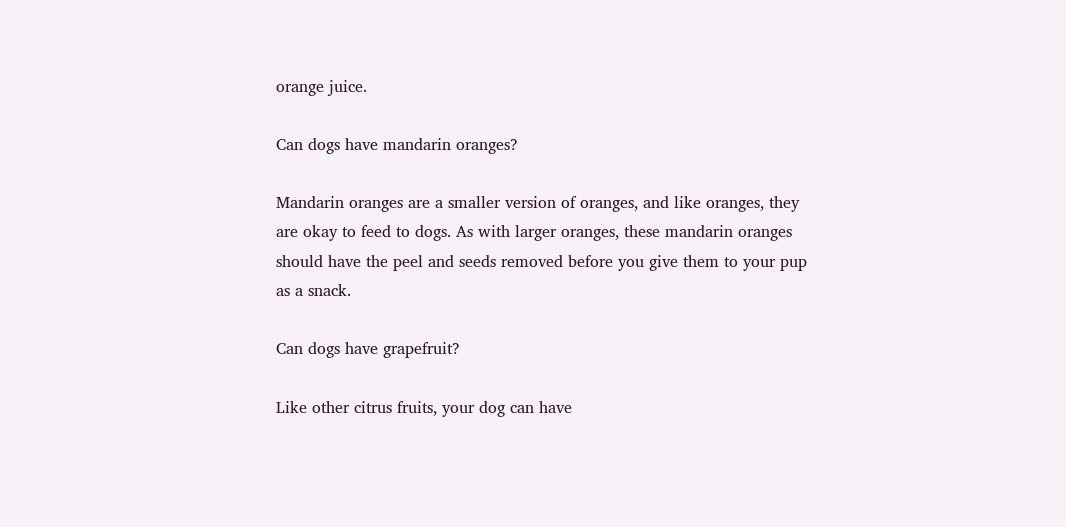orange juice.

Can dogs have mandarin oranges?

Mandarin oranges are a smaller version of oranges, and like oranges, they are okay to feed to dogs. As with larger oranges, these mandarin oranges should have the peel and seeds removed before you give them to your pup as a snack.

Can dogs have grapefruit?

Like other citrus fruits, your dog can have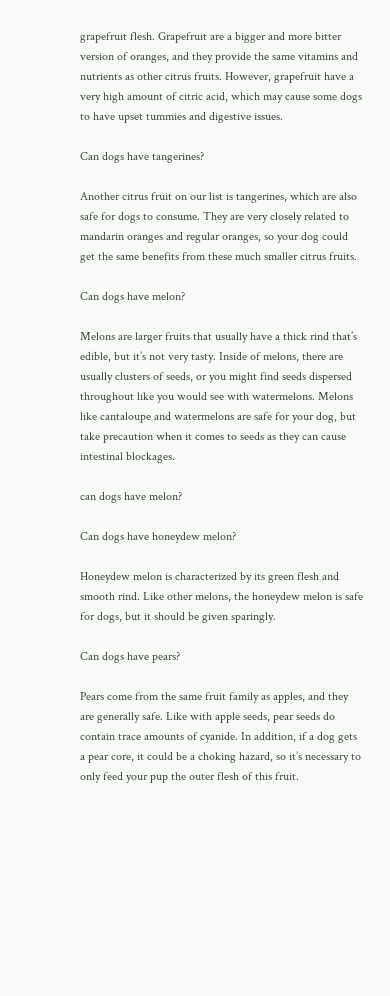grapefruit flesh. Grapefruit are a bigger and more bitter version of oranges, and they provide the same vitamins and nutrients as other citrus fruits. However, grapefruit have a very high amount of citric acid, which may cause some dogs to have upset tummies and digestive issues.

Can dogs have tangerines?

Another citrus fruit on our list is tangerines, which are also safe for dogs to consume. They are very closely related to mandarin oranges and regular oranges, so your dog could get the same benefits from these much smaller citrus fruits.

Can dogs have melon?

Melons are larger fruits that usually have a thick rind that’s edible, but it’s not very tasty. Inside of melons, there are usually clusters of seeds, or you might find seeds dispersed throughout like you would see with watermelons. Melons like cantaloupe and watermelons are safe for your dog, but take precaution when it comes to seeds as they can cause intestinal blockages.

can dogs have melon?

Can dogs have honeydew melon?

Honeydew melon is characterized by its green flesh and smooth rind. Like other melons, the honeydew melon is safe for dogs, but it should be given sparingly.

Can dogs have pears?

Pears come from the same fruit family as apples, and they are generally safe. Like with apple seeds, pear seeds do contain trace amounts of cyanide. In addition, if a dog gets a pear core, it could be a choking hazard, so it’s necessary to only feed your pup the outer flesh of this fruit.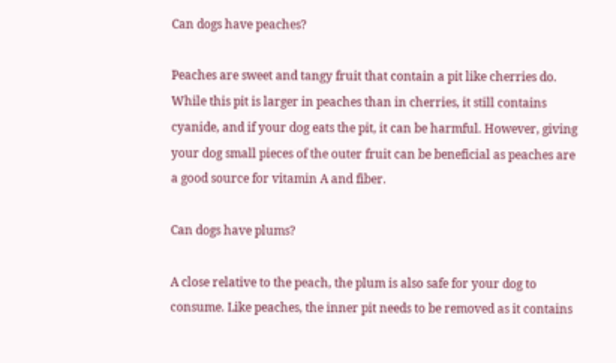Can dogs have peaches?

Peaches are sweet and tangy fruit that contain a pit like cherries do. While this pit is larger in peaches than in cherries, it still contains cyanide, and if your dog eats the pit, it can be harmful. However, giving your dog small pieces of the outer fruit can be beneficial as peaches are a good source for vitamin A and fiber.

Can dogs have plums?

A close relative to the peach, the plum is also safe for your dog to consume. Like peaches, the inner pit needs to be removed as it contains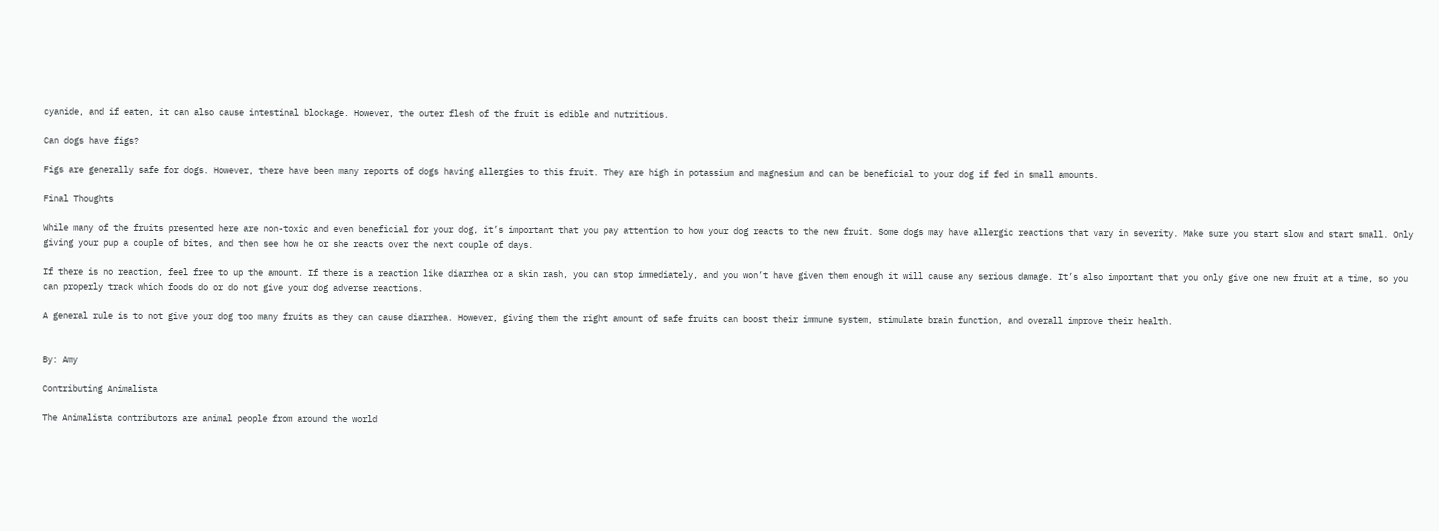cyanide, and if eaten, it can also cause intestinal blockage. However, the outer flesh of the fruit is edible and nutritious.

Can dogs have figs?

Figs are generally safe for dogs. However, there have been many reports of dogs having allergies to this fruit. They are high in potassium and magnesium and can be beneficial to your dog if fed in small amounts.

Final Thoughts

While many of the fruits presented here are non-toxic and even beneficial for your dog, it’s important that you pay attention to how your dog reacts to the new fruit. Some dogs may have allergic reactions that vary in severity. Make sure you start slow and start small. Only giving your pup a couple of bites, and then see how he or she reacts over the next couple of days.

If there is no reaction, feel free to up the amount. If there is a reaction like diarrhea or a skin rash, you can stop immediately, and you won’t have given them enough it will cause any serious damage. It’s also important that you only give one new fruit at a time, so you can properly track which foods do or do not give your dog adverse reactions.

A general rule is to not give your dog too many fruits as they can cause diarrhea. However, giving them the right amount of safe fruits can boost their immune system, stimulate brain function, and overall improve their health.


By: Amy

Contributing Animalista

The Animalista contributors are animal people from around the world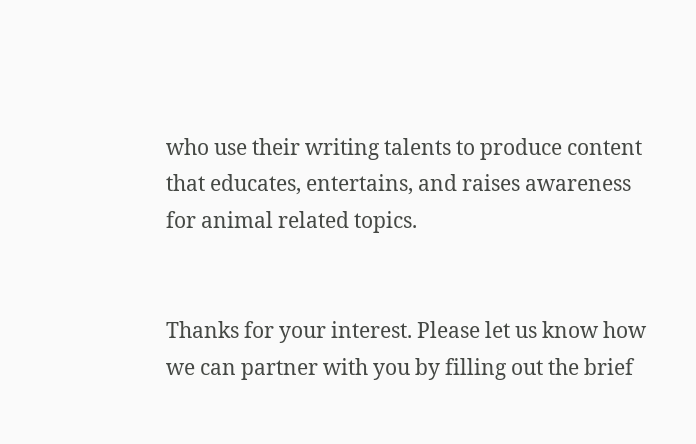who use their writing talents to produce content that educates, entertains, and raises awareness for animal related topics.


Thanks for your interest. Please let us know how we can partner with you by filling out the brief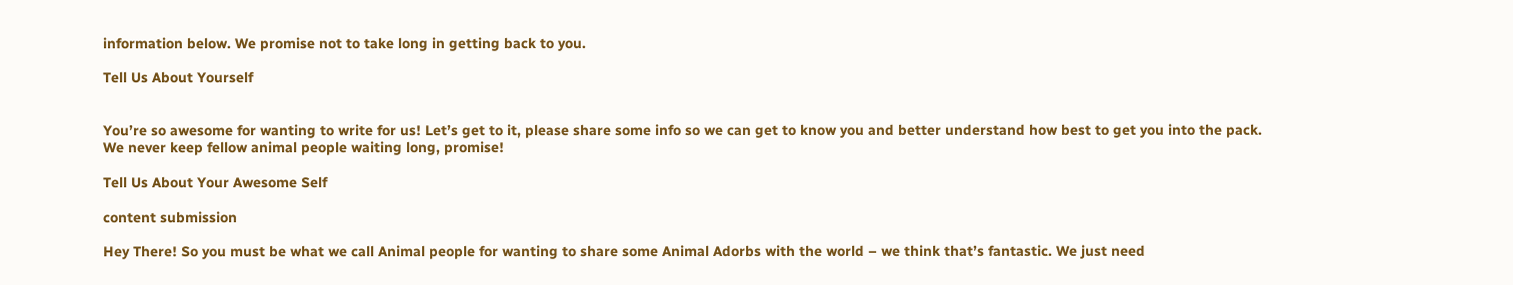information below. We promise not to take long in getting back to you.

Tell Us About Yourself


You’re so awesome for wanting to write for us! Let’s get to it, please share some info so we can get to know you and better understand how best to get you into the pack. We never keep fellow animal people waiting long, promise!

Tell Us About Your Awesome Self

content submission

Hey There! So you must be what we call Animal people for wanting to share some Animal Adorbs with the world – we think that’s fantastic. We just need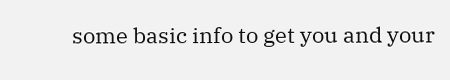some basic info to get you and your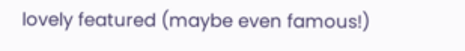lovely featured (maybe even famous!)